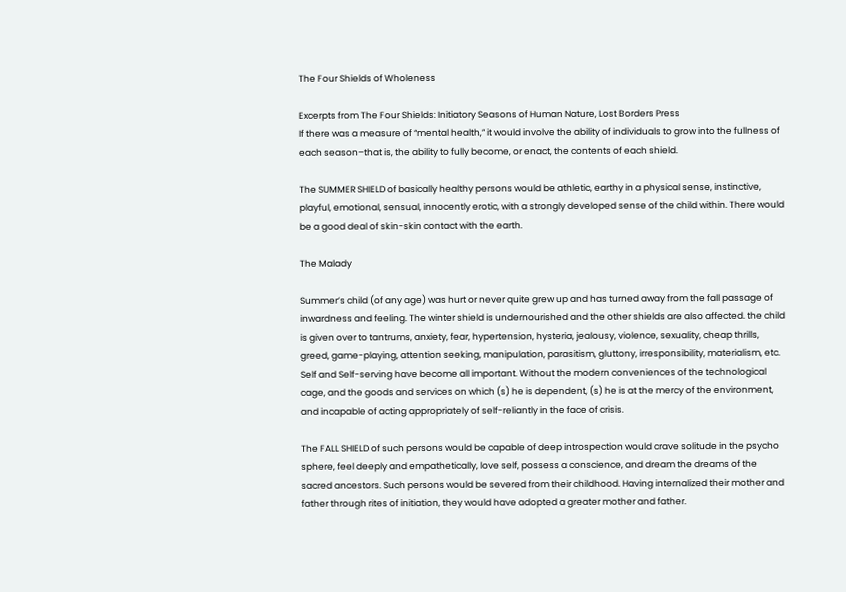The Four Shields of Wholeness

Excerpts from The Four Shields: Initiatory Seasons of Human Nature, Lost Borders Press
If there was a measure of “mental health,” it would involve the ability of individuals to grow into the fullness of each season–that is, the ability to fully become, or enact, the contents of each shield.

The SUMMER SHIELD of basically healthy persons would be athletic, earthy in a physical sense, instinctive, playful, emotional, sensual, innocently erotic, with a strongly developed sense of the child within. There would be a good deal of skin-skin contact with the earth.

The Malady

Summer’s child (of any age) was hurt or never quite grew up and has turned away from the fall passage of inwardness and feeling. The winter shield is undernourished and the other shields are also affected. the child is given over to tantrums, anxiety, fear, hypertension, hysteria, jealousy, violence, sexuality, cheap thrills, greed, game-playing, attention seeking, manipulation, parasitism, gluttony, irresponsibility, materialism, etc. Self and Self-serving have become all important. Without the modern conveniences of the technological cage, and the goods and services on which (s) he is dependent, (s) he is at the mercy of the environment, and incapable of acting appropriately of self-reliantly in the face of crisis.

The FALL SHIELD of such persons would be capable of deep introspection would crave solitude in the psycho sphere, feel deeply and empathetically, love self, possess a conscience, and dream the dreams of the sacred ancestors. Such persons would be severed from their childhood. Having internalized their mother and father through rites of initiation, they would have adopted a greater mother and father.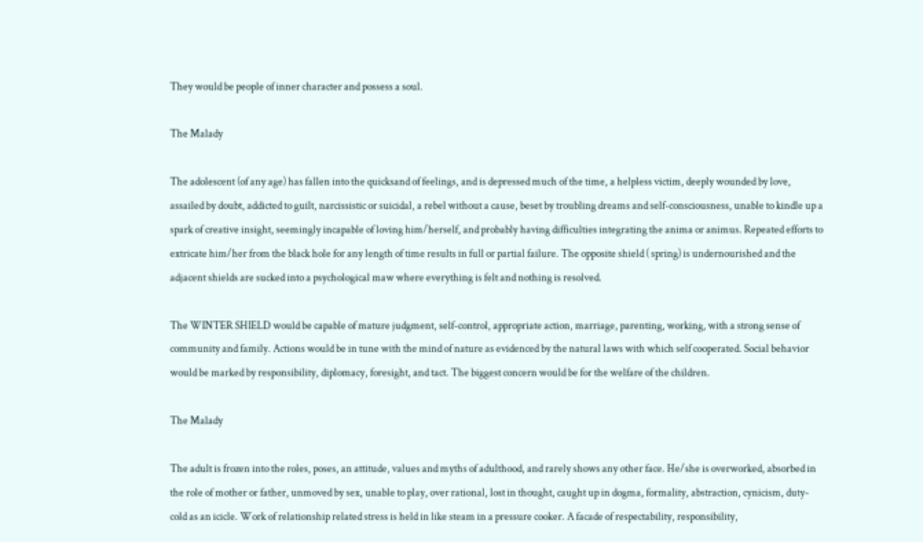They would be people of inner character and possess a soul.

The Malady

The adolescent (of any age) has fallen into the quicksand of feelings, and is depressed much of the time, a helpless victim, deeply wounded by love, assailed by doubt, addicted to guilt, narcissistic or suicidal, a rebel without a cause, beset by troubling dreams and self-consciousness, unable to kindle up a spark of creative insight, seemingly incapable of loving him/herself, and probably having difficulties integrating the anima or animus. Repeated efforts to extricate him/her from the black hole for any length of time results in full or partial failure. The opposite shield ( spring) is undernourished and the adjacent shields are sucked into a psychological maw where everything is felt and nothing is resolved.

The WINTER SHIELD would be capable of mature judgment, self-control, appropriate action, marriage, parenting, working, with a strong sense of community and family. Actions would be in tune with the mind of nature as evidenced by the natural laws with which self cooperated. Social behavior would be marked by responsibility, diplomacy, foresight, and tact. The biggest concern would be for the welfare of the children.

The Malady

The adult is frozen into the roles, poses, an attitude, values and myths of adulthood, and rarely shows any other face. He/she is overworked, absorbed in the role of mother or father, unmoved by sex, unable to play, over rational, lost in thought, caught up in dogma, formality, abstraction, cynicism, duty-cold as an icicle. Work of relationship related stress is held in like steam in a pressure cooker. A facade of respectability, responsibility,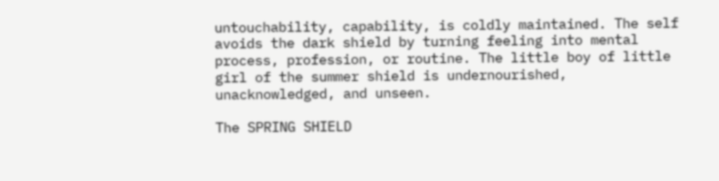untouchability, capability, is coldly maintained. The self avoids the dark shield by turning feeling into mental process, profession, or routine. The little boy of little girl of the summer shield is undernourished, unacknowledged, and unseen.

The SPRING SHIELD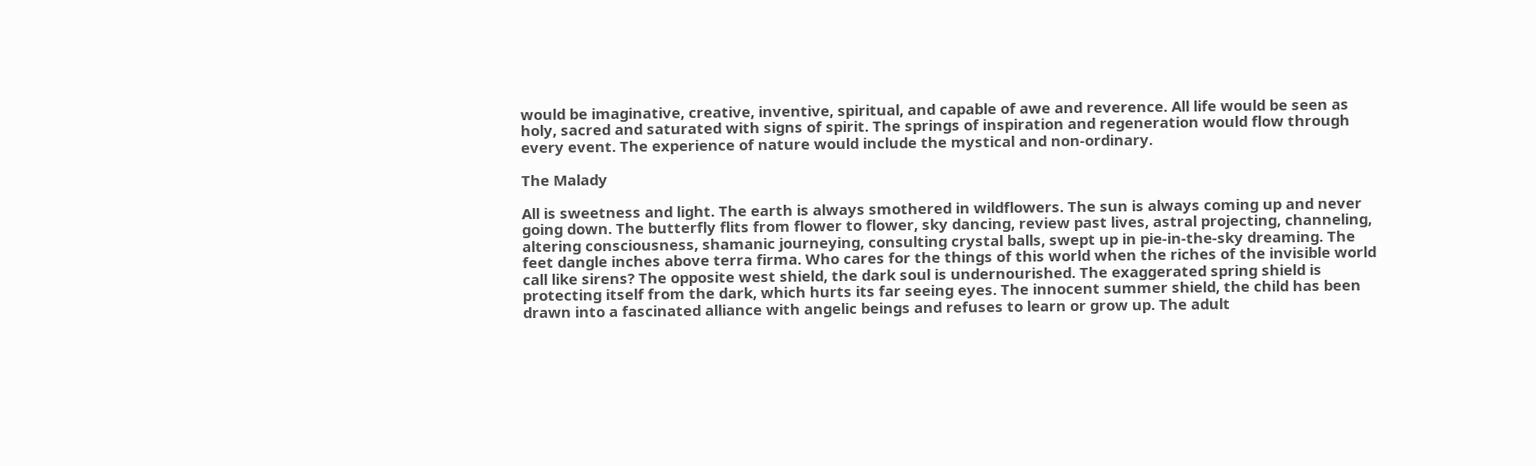would be imaginative, creative, inventive, spiritual, and capable of awe and reverence. All life would be seen as holy, sacred and saturated with signs of spirit. The springs of inspiration and regeneration would flow through every event. The experience of nature would include the mystical and non-ordinary.

The Malady

All is sweetness and light. The earth is always smothered in wildflowers. The sun is always coming up and never going down. The butterfly flits from flower to flower, sky dancing, review past lives, astral projecting, channeling, altering consciousness, shamanic journeying, consulting crystal balls, swept up in pie-in-the-sky dreaming. The feet dangle inches above terra firma. Who cares for the things of this world when the riches of the invisible world call like sirens? The opposite west shield, the dark soul is undernourished. The exaggerated spring shield is protecting itself from the dark, which hurts its far seeing eyes. The innocent summer shield, the child has been drawn into a fascinated alliance with angelic beings and refuses to learn or grow up. The adult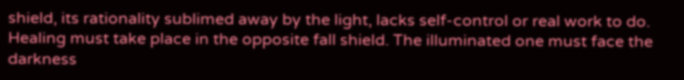shield, its rationality sublimed away by the light, lacks self-control or real work to do. Healing must take place in the opposite fall shield. The illuminated one must face the darkness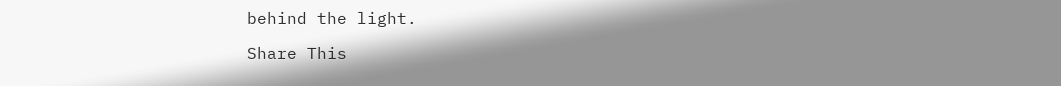behind the light.

Share This